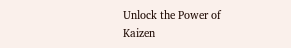Unlock the Power of Kaizen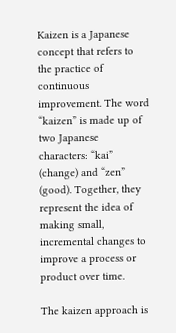Kaizen is a Japanese concept that refers to the practice of continuous improvement. The word “kaizen” is made up of two Japanese characters: “kai” (change) and “zen” (good). Together, they represent the idea of making small, incremental changes to improve a process or product over time.

The kaizen approach is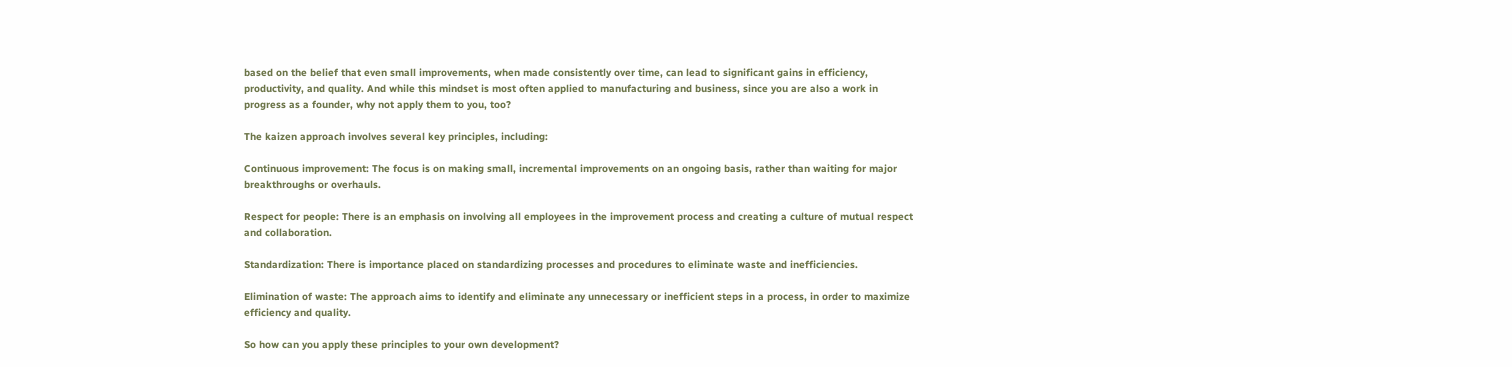based on the belief that even small improvements, when made consistently over time, can lead to significant gains in efficiency, productivity, and quality. And while this mindset is most often applied to manufacturing and business, since you are also a work in progress as a founder, why not apply them to you, too?

The kaizen approach involves several key principles, including:

Continuous improvement: The focus is on making small, incremental improvements on an ongoing basis, rather than waiting for major breakthroughs or overhauls.

Respect for people: There is an emphasis on involving all employees in the improvement process and creating a culture of mutual respect and collaboration.

Standardization: There is importance placed on standardizing processes and procedures to eliminate waste and inefficiencies.

Elimination of waste: The approach aims to identify and eliminate any unnecessary or inefficient steps in a process, in order to maximize efficiency and quality.

So how can you apply these principles to your own development?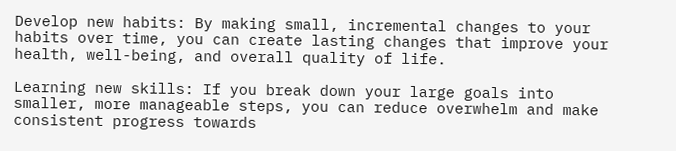Develop new habits: By making small, incremental changes to your habits over time, you can create lasting changes that improve your health, well-being, and overall quality of life.

Learning new skills: If you break down your large goals into smaller, more manageable steps, you can reduce overwhelm and make consistent progress towards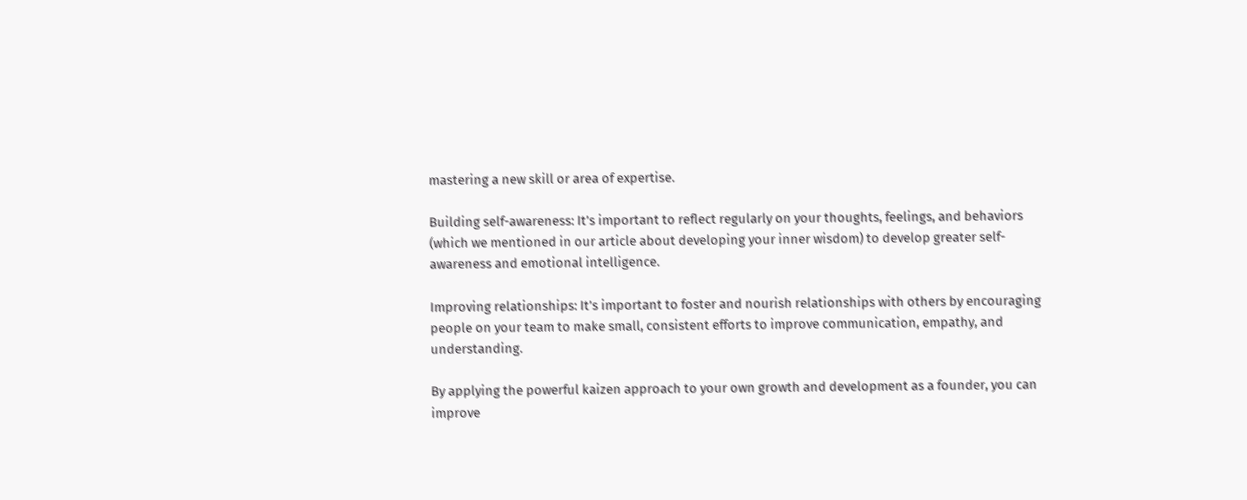mastering a new skill or area of expertise.

Building self-awareness: It’s important to reflect regularly on your thoughts, feelings, and behaviors (which we mentioned in our article about developing your inner wisdom) to develop greater self-awareness and emotional intelligence.

Improving relationships: It’s important to foster and nourish relationships with others by encouraging people on your team to make small, consistent efforts to improve communication, empathy, and understanding.

By applying the powerful kaizen approach to your own growth and development as a founder, you can improve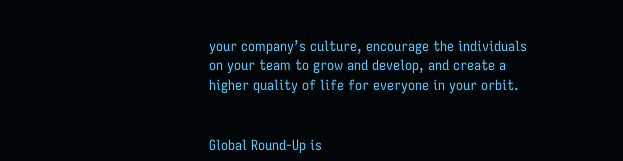your company’s culture, encourage the individuals on your team to grow and develop, and create a higher quality of life for everyone in your orbit.


Global Round-Up is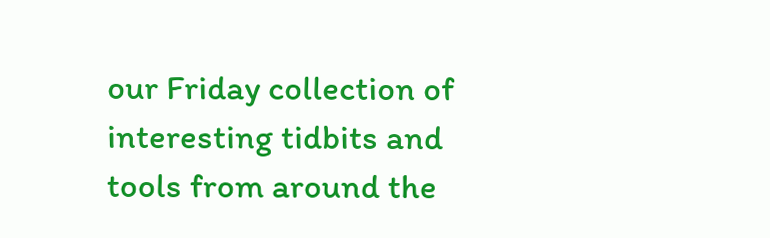our Friday collection of interesting tidbits and tools from around the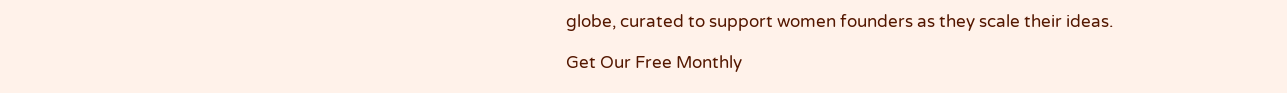globe, curated to support women founders as they scale their ideas.

Get Our Free Monthly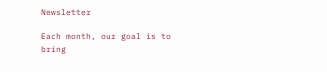Newsletter

Each month, our goal is to bring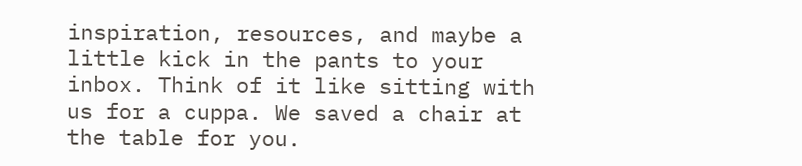inspiration, resources, and maybe a little kick in the pants to your inbox. Think of it like sitting with us for a cuppa. We saved a chair at the table for you.